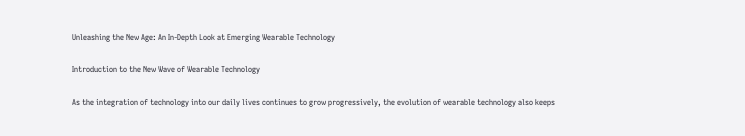Unleashing the New Age: An In-Depth Look at Emerging Wearable Technology

Introduction to the New Wave of Wearable Technology

As the integration of technology into our daily lives continues to grow progressively, the evolution of wearable technology also keeps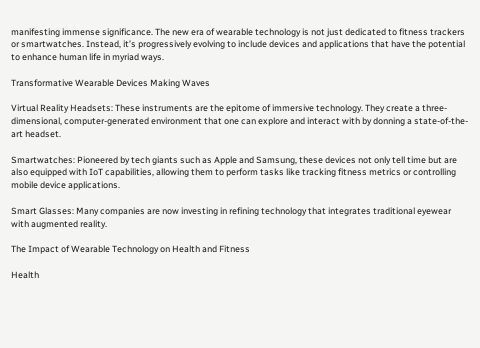manifesting immense significance. The new era of wearable technology is not just dedicated to fitness trackers or smartwatches. Instead, it’s progressively evolving to include devices and applications that have the potential to enhance human life in myriad ways.

Transformative Wearable Devices Making Waves

Virtual Reality Headsets: These instruments are the epitome of immersive technology. They create a three-dimensional, computer-generated environment that one can explore and interact with by donning a state-of-the-art headset.

Smartwatches: Pioneered by tech giants such as Apple and Samsung, these devices not only tell time but are also equipped with IoT capabilities, allowing them to perform tasks like tracking fitness metrics or controlling mobile device applications.

Smart Glasses: Many companies are now investing in refining technology that integrates traditional eyewear with augmented reality.

The Impact of Wearable Technology on Health and Fitness

Health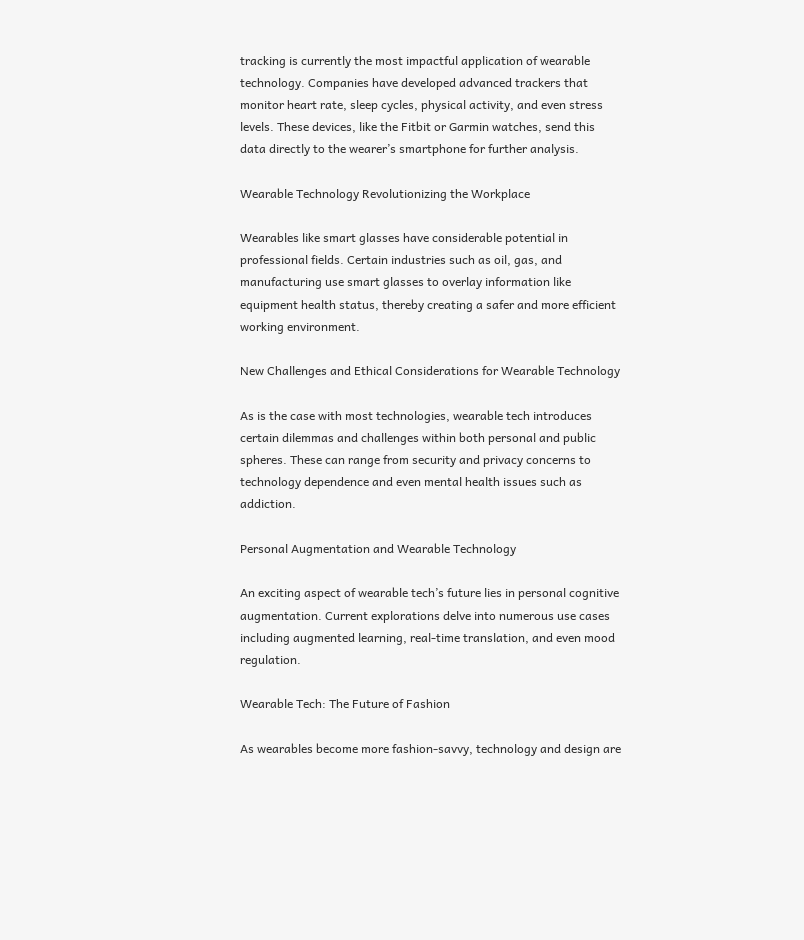tracking is currently the most impactful application of wearable technology. Companies have developed advanced trackers that monitor heart rate, sleep cycles, physical activity, and even stress levels. These devices, like the Fitbit or Garmin watches, send this data directly to the wearer’s smartphone for further analysis.

Wearable Technology Revolutionizing the Workplace

Wearables like smart glasses have considerable potential in professional fields. Certain industries such as oil, gas, and manufacturing use smart glasses to overlay information like equipment health status, thereby creating a safer and more efficient working environment.

New Challenges and Ethical Considerations for Wearable Technology

As is the case with most technologies, wearable tech introduces certain dilemmas and challenges within both personal and public spheres. These can range from security and privacy concerns to technology dependence and even mental health issues such as addiction.

Personal Augmentation and Wearable Technology

An exciting aspect of wearable tech’s future lies in personal cognitive augmentation. Current explorations delve into numerous use cases including augmented learning, real-time translation, and even mood regulation.

Wearable Tech: The Future of Fashion

As wearables become more fashion-savvy, technology and design are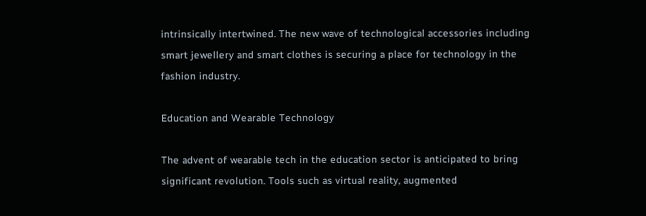intrinsically intertwined. The new wave of technological accessories including smart jewellery and smart clothes is securing a place for technology in the fashion industry.

Education and Wearable Technology

The advent of wearable tech in the education sector is anticipated to bring significant revolution. Tools such as virtual reality, augmented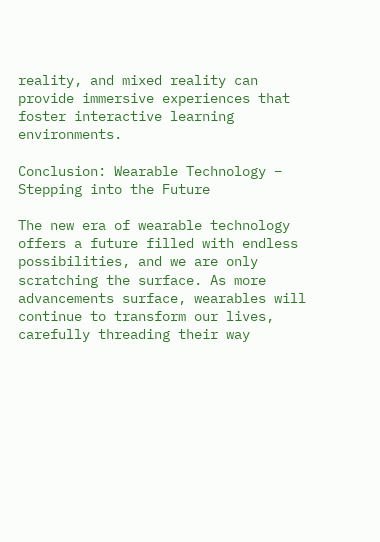reality, and mixed reality can provide immersive experiences that foster interactive learning environments.

Conclusion: Wearable Technology – Stepping into the Future

The new era of wearable technology offers a future filled with endless possibilities, and we are only scratching the surface. As more advancements surface, wearables will continue to transform our lives, carefully threading their way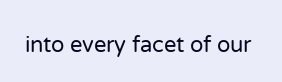into every facet of our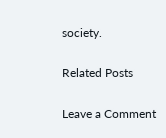society.

Related Posts

Leave a Comment